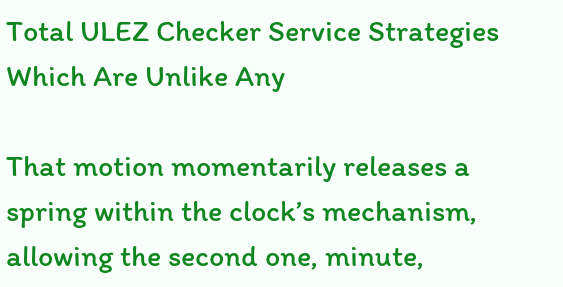Total ULEZ Checker Service Strategies Which Are Unlike Any

That motion momentarily releases a spring within the clock’s mechanism, allowing the second one, minute,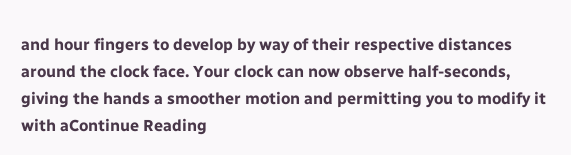and hour fingers to develop by way of their respective distances around the clock face. Your clock can now observe half-seconds, giving the hands a smoother motion and permitting you to modify it with aContinue Reading